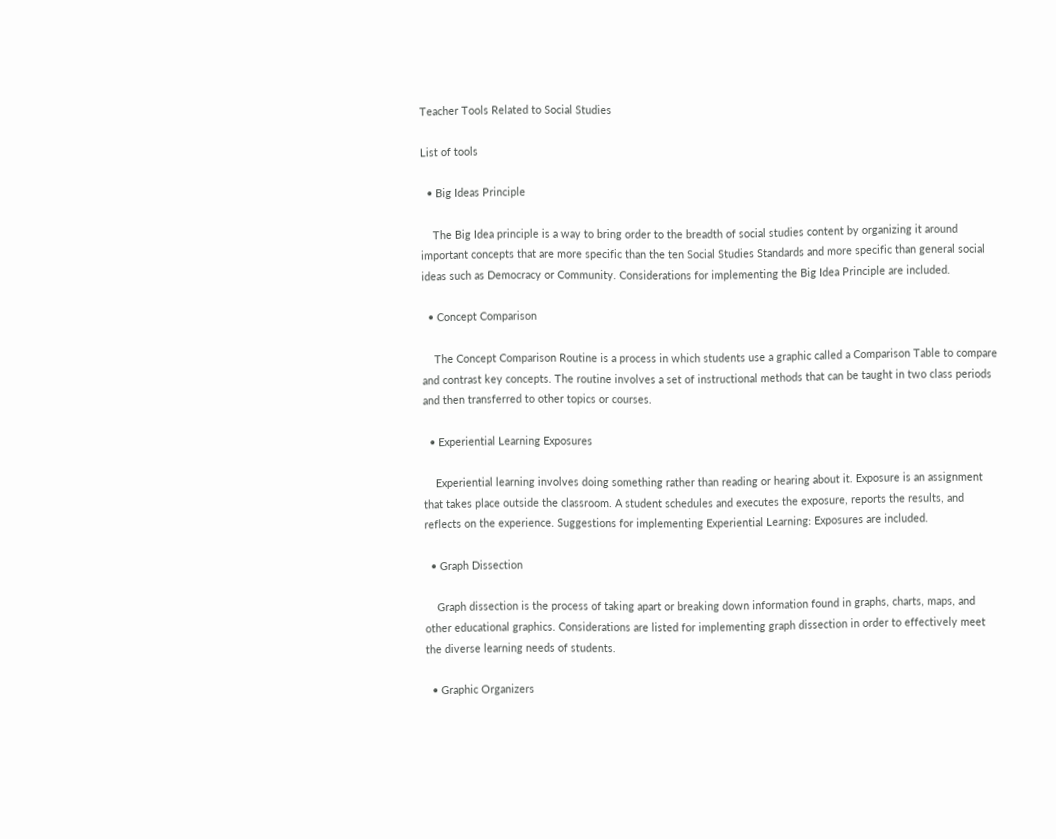Teacher Tools Related to Social Studies

List of tools

  • Big Ideas Principle

    The Big Idea principle is a way to bring order to the breadth of social studies content by organizing it around important concepts that are more specific than the ten Social Studies Standards and more specific than general social ideas such as Democracy or Community. Considerations for implementing the Big Idea Principle are included.

  • Concept Comparison

    The Concept Comparison Routine is a process in which students use a graphic called a Comparison Table to compare and contrast key concepts. The routine involves a set of instructional methods that can be taught in two class periods and then transferred to other topics or courses.

  • Experiential Learning Exposures

    Experiential learning involves doing something rather than reading or hearing about it. Exposure is an assignment that takes place outside the classroom. A student schedules and executes the exposure, reports the results, and reflects on the experience. Suggestions for implementing Experiential Learning: Exposures are included.

  • Graph Dissection

    Graph dissection is the process of taking apart or breaking down information found in graphs, charts, maps, and other educational graphics. Considerations are listed for implementing graph dissection in order to effectively meet the diverse learning needs of students.

  • Graphic Organizers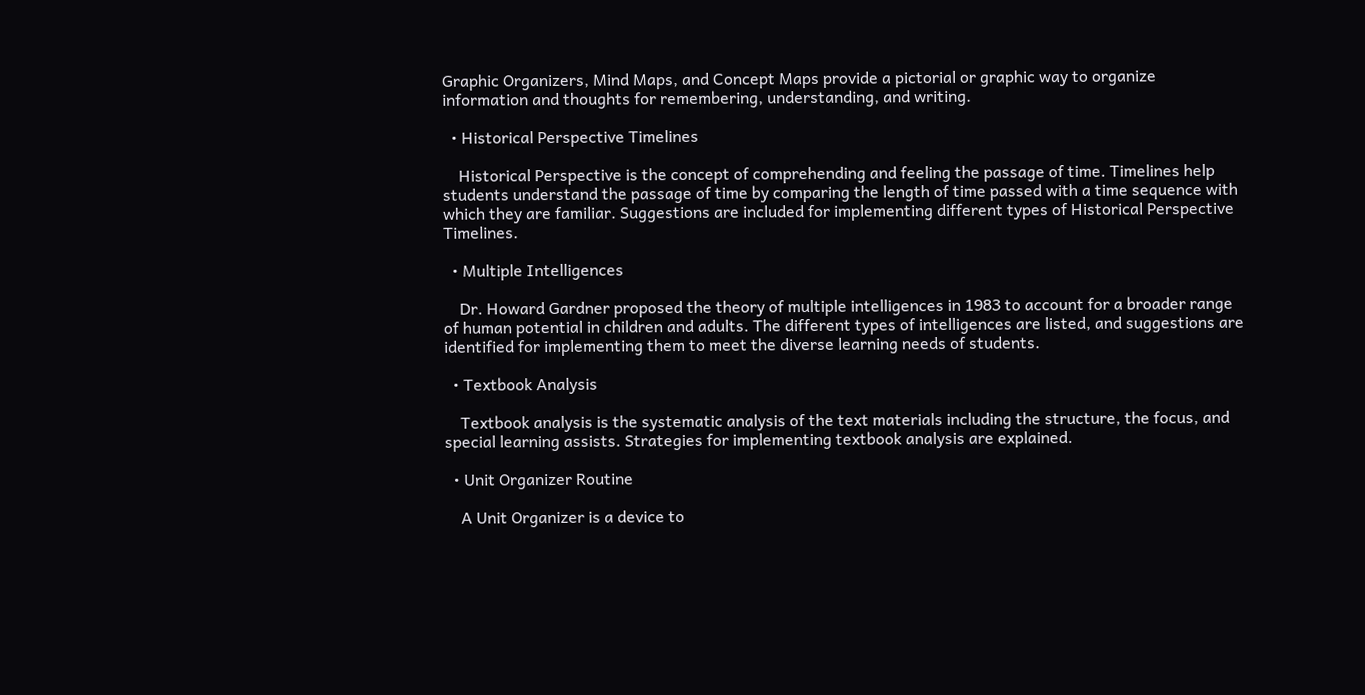Graphic Organizers, Mind Maps, and Concept Maps provide a pictorial or graphic way to organize information and thoughts for remembering, understanding, and writing.

  • Historical Perspective Timelines

    Historical Perspective is the concept of comprehending and feeling the passage of time. Timelines help students understand the passage of time by comparing the length of time passed with a time sequence with which they are familiar. Suggestions are included for implementing different types of Historical Perspective Timelines.

  • Multiple Intelligences

    Dr. Howard Gardner proposed the theory of multiple intelligences in 1983 to account for a broader range of human potential in children and adults. The different types of intelligences are listed, and suggestions are identified for implementing them to meet the diverse learning needs of students.

  • Textbook Analysis

    Textbook analysis is the systematic analysis of the text materials including the structure, the focus, and special learning assists. Strategies for implementing textbook analysis are explained.

  • Unit Organizer Routine

    A Unit Organizer is a device to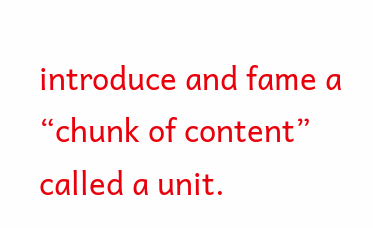introduce and fame a “chunk of content” called a unit.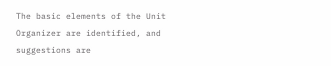The basic elements of the Unit Organizer are identified, and suggestions are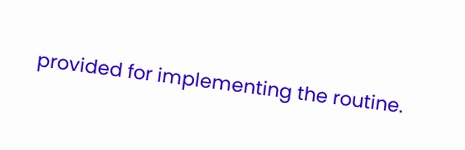provided for implementing the routine.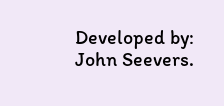Developed by:
John Seevers.